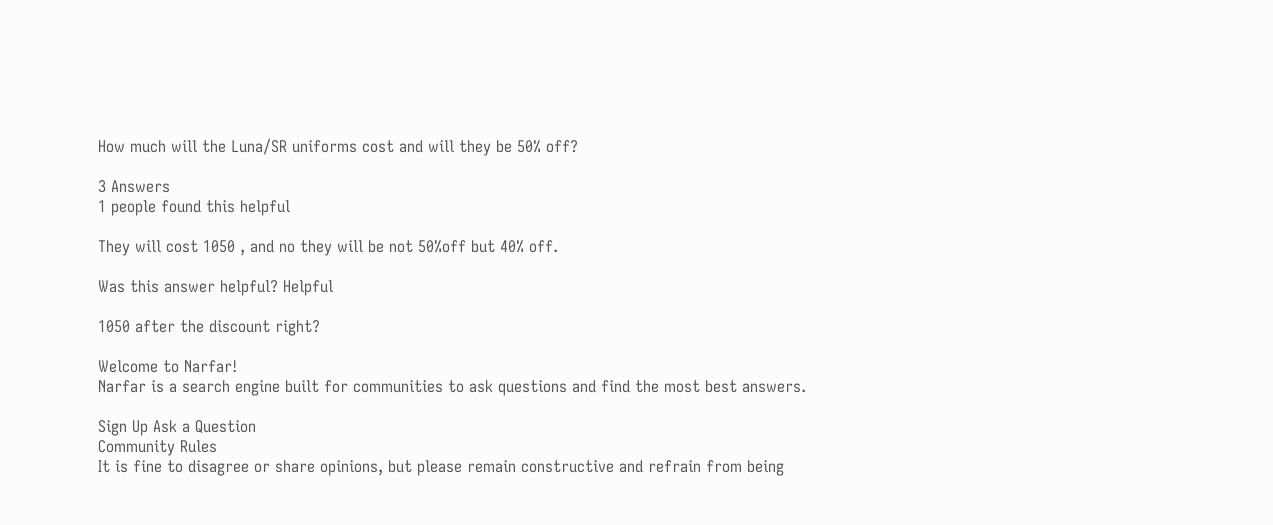How much will the Luna/SR uniforms cost and will they be 50% off?

3 Answers
1 people found this helpful

They will cost 1050 , and no they will be not 50%off but 40% off.

Was this answer helpful? Helpful

1050 after the discount right?

Welcome to Narfar!
Narfar is a search engine built for communities to ask questions and find the most best answers.

Sign Up Ask a Question
Community Rules
It is fine to disagree or share opinions, but please remain constructive and refrain from being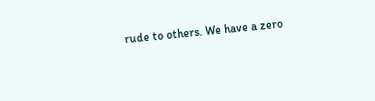rude to others. We have a zero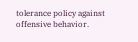tolerance policy against offensive behavior.